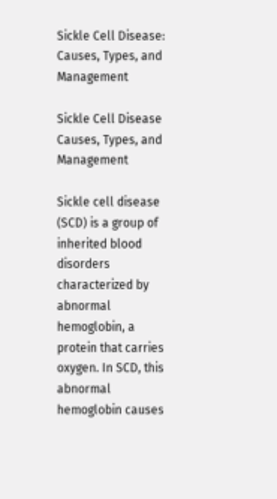Sickle Cell Disease: Causes, Types, and Management

Sickle Cell Disease Causes, Types, and Management

Sickle cell disease (SCD) is a group of inherited blood disorders characterized by abnormal hemoglobin, a protein that carries oxygen. In SCD, this abnormal hemoglobin causes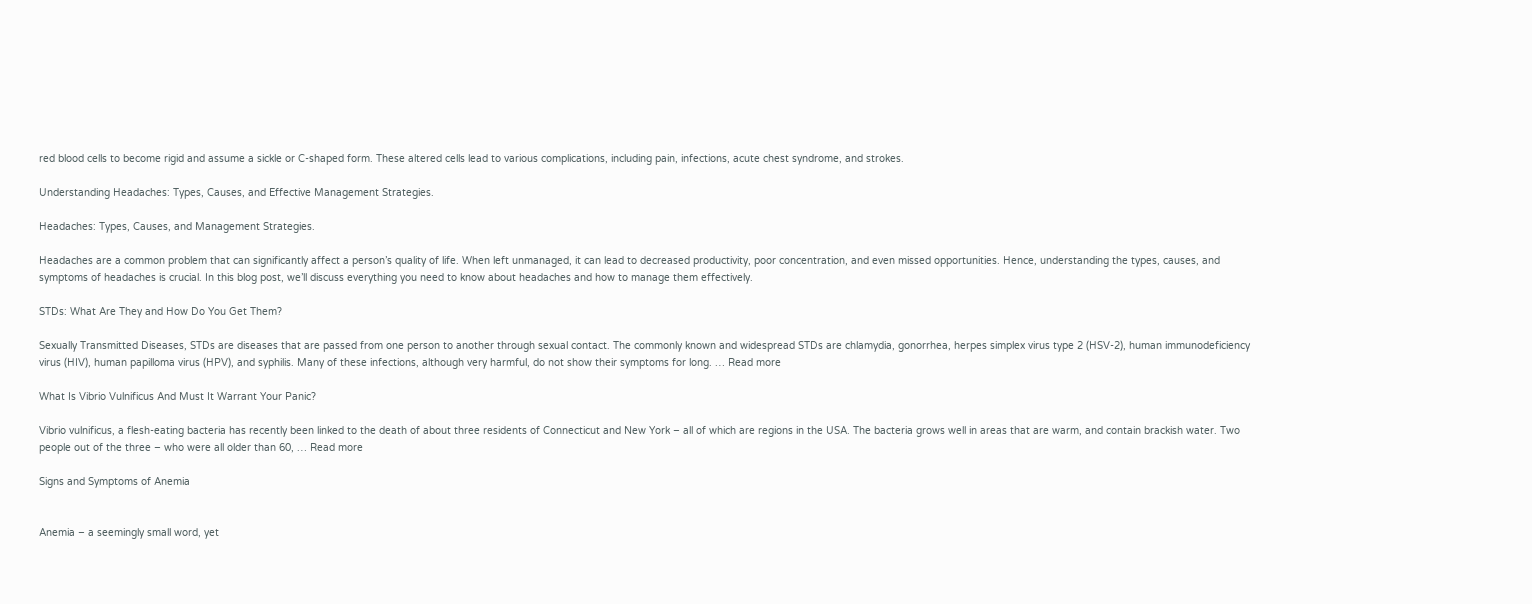red blood cells to become rigid and assume a sickle or C-shaped form. These altered cells lead to various complications, including pain, infections, acute chest syndrome, and strokes.

Understanding Headaches: Types, Causes, and Effective Management Strategies.

Headaches: Types, Causes, and Management Strategies.

Headaches are a common problem that can significantly affect a person’s quality of life. When left unmanaged, it can lead to decreased productivity, poor concentration, and even missed opportunities. Hence, understanding the types, causes, and symptoms of headaches is crucial. In this blog post, we’ll discuss everything you need to know about headaches and how to manage them effectively.

STDs: What Are They and How Do You Get Them?

Sexually Transmitted Diseases, STDs are diseases that are passed from one person to another through sexual contact. The commonly known and widespread STDs are chlamydia, gonorrhea, herpes simplex virus type 2 (HSV-2), human immunodeficiency virus (HIV), human papilloma virus (HPV), and syphilis. Many of these infections, although very harmful, do not show their symptoms for long. … Read more

What Is Vibrio Vulnificus And Must It Warrant Your Panic?

Vibrio vulnificus, a flesh-eating bacteria has recently been linked to the death of about three residents of Connecticut and New York – all of which are regions in the USA. The bacteria grows well in areas that are warm, and contain brackish water. Two people out of the three – who were all older than 60, … Read more

Signs and Symptoms of Anemia


Anemia – a seemingly small word, yet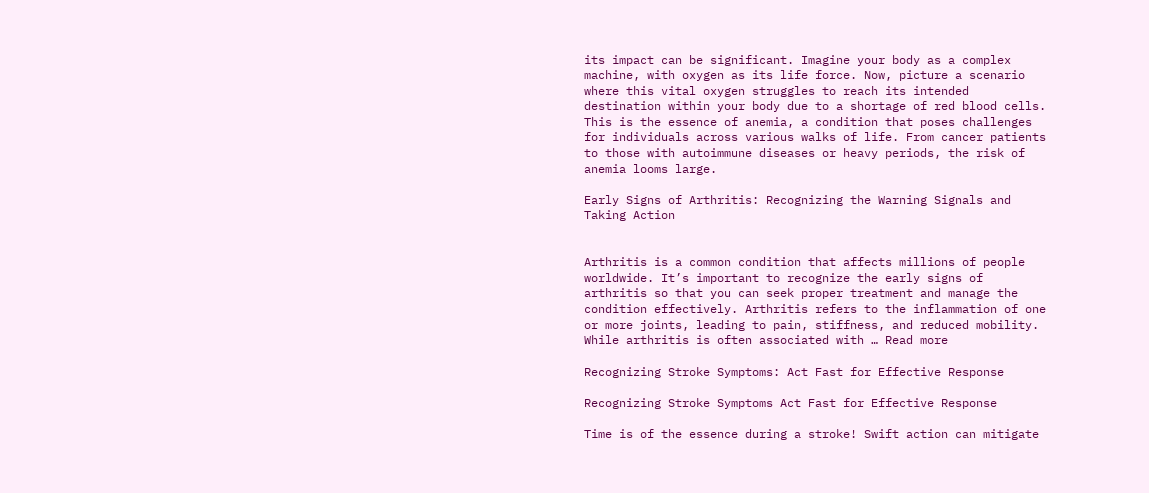its impact can be significant. Imagine your body as a complex machine, with oxygen as its life force. Now, picture a scenario where this vital oxygen struggles to reach its intended destination within your body due to a shortage of red blood cells. This is the essence of anemia, a condition that poses challenges for individuals across various walks of life. From cancer patients to those with autoimmune diseases or heavy periods, the risk of anemia looms large.

Early Signs of Arthritis: Recognizing the Warning Signals and Taking Action


Arthritis is a common condition that affects millions of people worldwide. It’s important to recognize the early signs of arthritis so that you can seek proper treatment and manage the condition effectively. Arthritis refers to the inflammation of one or more joints, leading to pain, stiffness, and reduced mobility. While arthritis is often associated with … Read more

Recognizing Stroke Symptoms: Act Fast for Effective Response

Recognizing Stroke Symptoms Act Fast for Effective Response

Time is of the essence during a stroke! Swift action can mitigate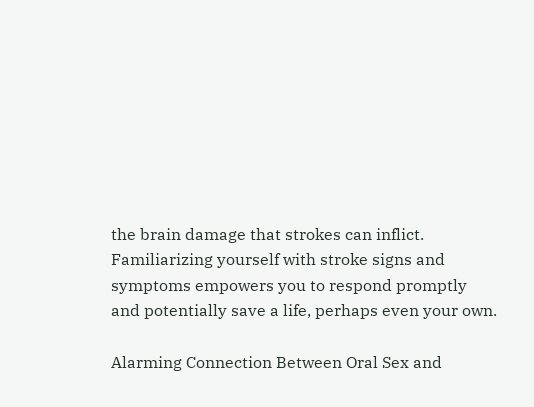the brain damage that strokes can inflict. Familiarizing yourself with stroke signs and symptoms empowers you to respond promptly and potentially save a life, perhaps even your own.

Alarming Connection Between Oral Sex and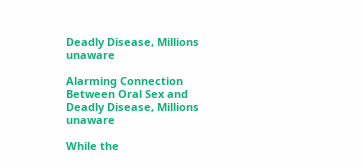Deadly Disease, Millions unaware

Alarming Connection Between Oral Sex and Deadly Disease, Millions unaware

While the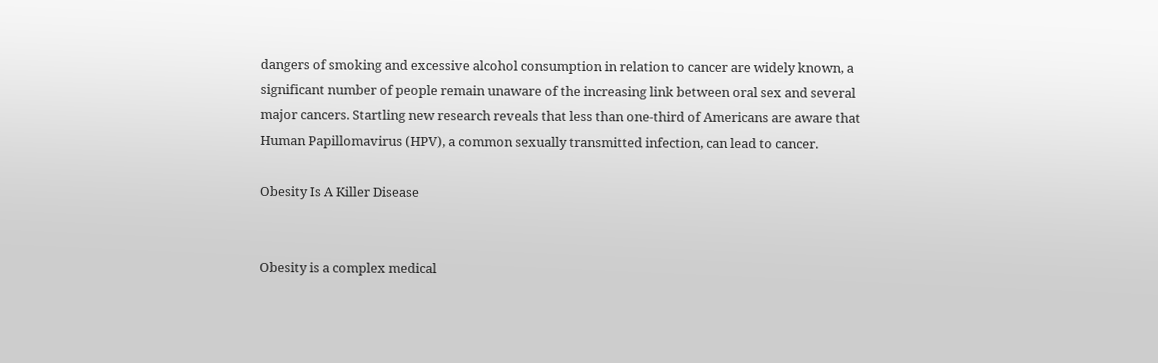dangers of smoking and excessive alcohol consumption in relation to cancer are widely known, a significant number of people remain unaware of the increasing link between oral sex and several major cancers. Startling new research reveals that less than one-third of Americans are aware that Human Papillomavirus (HPV), a common sexually transmitted infection, can lead to cancer.

Obesity Is A Killer Disease


Obesity is a complex medical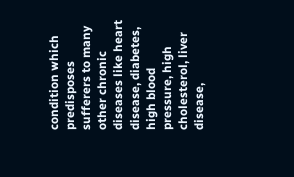condition which predisposes sufferers to many other chronic diseases like heart disease, diabetes, high blood pressure, high cholesterol, liver disease,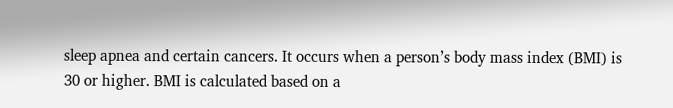sleep apnea and certain cancers. It occurs when a person’s body mass index (BMI) is 30 or higher. BMI is calculated based on a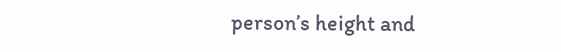person’s height and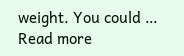weight. You could … Read more